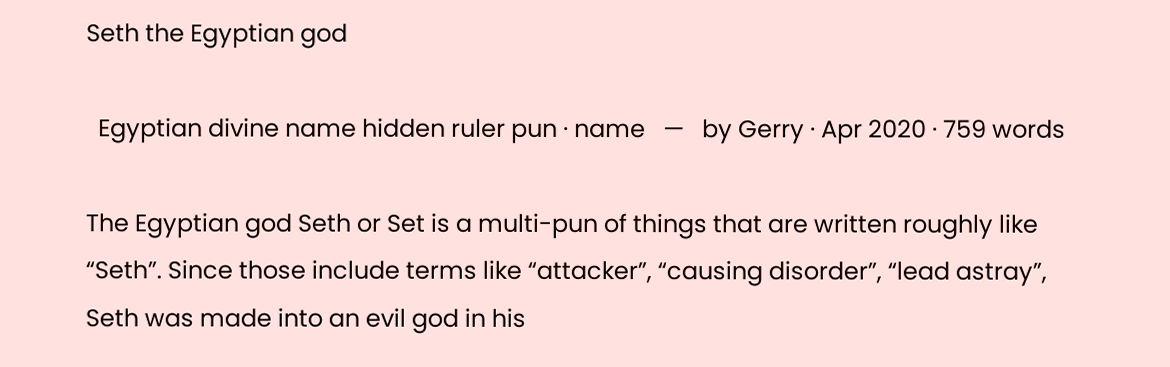Seth the Egyptian god

  Egyptian divine name hidden ruler pun · name   —   by Gerry · Apr 2020 · 759 words

The Egyptian god Seth or Set is a multi-pun of things that are written roughly like “Seth”. Since those include terms like “attacker”, “causing disorder”, “lead astray”, Seth was made into an evil god in his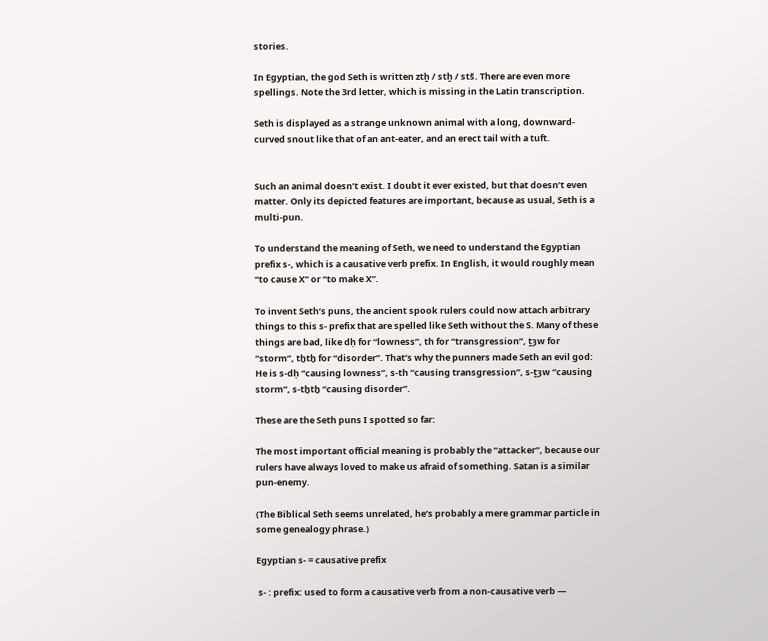stories.

In Egyptian, the god Seth is written ztẖ / stẖ / stš. There are even more spellings. Note the 3rd letter, which is missing in the Latin transcription.

Seth is displayed as a strange unknown animal with a long, downward-curved snout like that of an ant-eater, and an erect tail with a tuft.


Such an animal doesn’t exist. I doubt it ever existed, but that doesn’t even matter. Only its depicted features are important, because as usual, Seth is a multi-pun.

To understand the meaning of Seth, we need to understand the Egyptian prefix s-, which is a causative verb prefix. In English, it would roughly mean “to cause X” or “to make X”.

To invent Seth’s puns, the ancient spook rulers could now attach arbitrary things to this s- prefix that are spelled like Seth without the S. Many of these things are bad, like dḥ for “lowness”, th for “transgression”, ṯȝw for “storm”, tḫtḫ for “disorder”. That’s why the punners made Seth an evil god: He is s-dḥ “causing lowness”, s-th “causing transgression”, s-ṯȝw “causing storm”, s-tḫtḫ “causing disorder”.

These are the Seth puns I spotted so far:

The most important official meaning is probably the “attacker”, because our rulers have always loved to make us afraid of something. Satan is a similar pun-enemy.

(The Biblical Seth seems unrelated, he’s probably a mere grammar particle in some genealogy phrase.)

Egyptian s- = causative prefix

 s- : prefix: used to form a causative verb from a non-causative verb —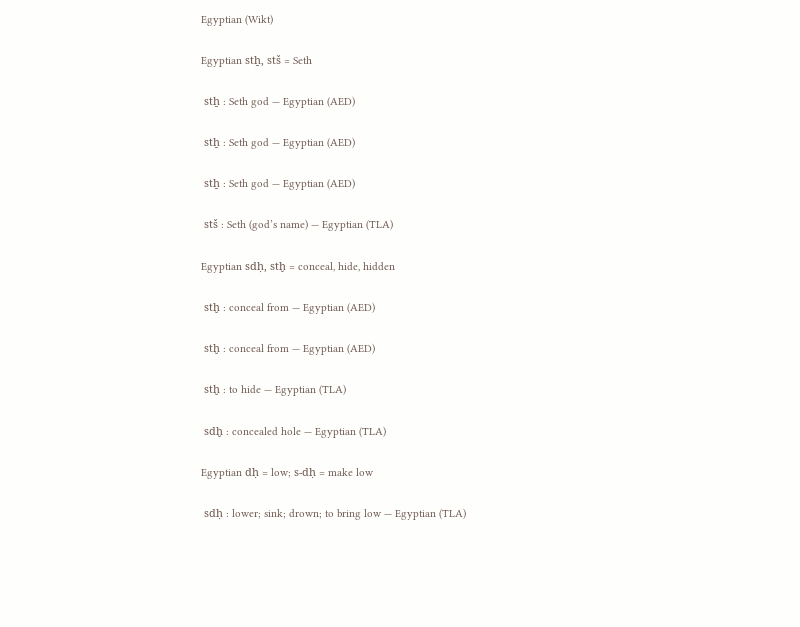Egyptian (Wikt)

Egyptian stẖ, stš = Seth

 stẖ : Seth god — Egyptian (AED)

 stẖ : Seth god — Egyptian (AED)

 stẖ : Seth god — Egyptian (AED)

 stš : Seth (god’s name) — Egyptian (TLA)

Egyptian sdḥ, stḫ = conceal, hide, hidden

 stḫ : conceal from — Egyptian (AED)

 stḫ : conceal from — Egyptian (AED)

 stḫ : to hide — Egyptian (TLA)

 sdḫ : concealed hole — Egyptian (TLA)

Egyptian dḥ = low; s-dḥ = make low

 sdḥ : lower; sink; drown; to bring low — Egyptian (TLA)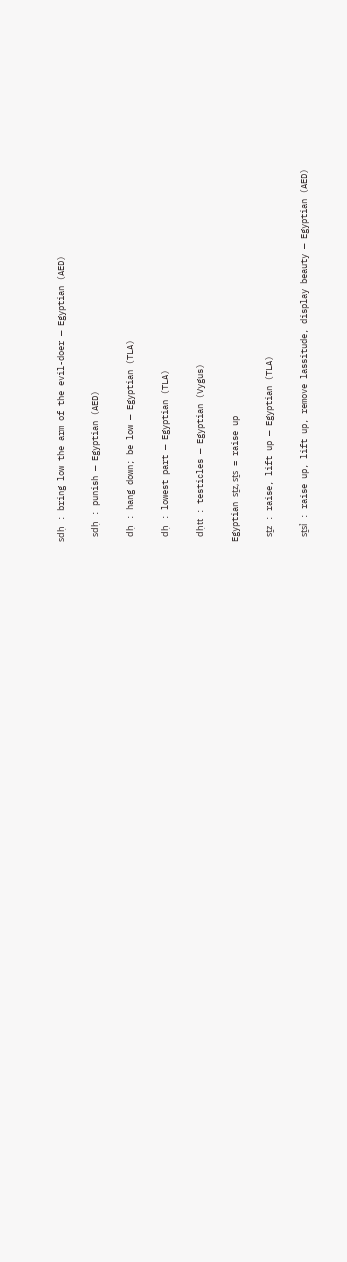sdḥ : bring low the arm of the evil-doer — Egyptian (AED)

 sdḥ : punish — Egyptian (AED)

 dḥ : hang down; be low — Egyptian (TLA)

 dḥ : lowest part — Egyptian (TLA)

 dḥtt : testicles — Egyptian (Vygus)

Egyptian sṯz, sṯs = raise up

 sṯz : raise, lift up — Egyptian (TLA)

 sṯsỉ : raise up, lift up, remove lassitude, display beauty — Egyptian (AED)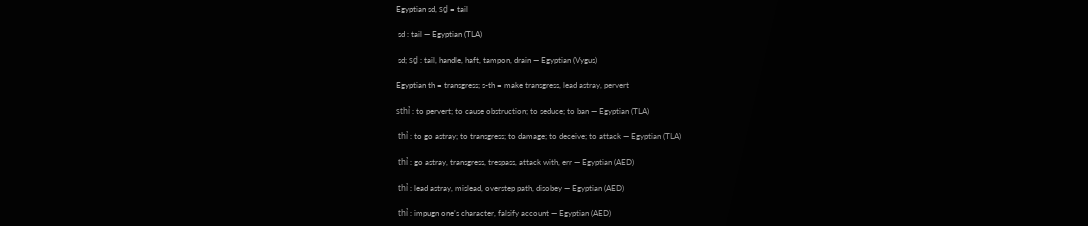Egyptian sd, sḏ = tail

 sd : tail — Egyptian (TLA)

 sd; sḏ : tail, handle, haft, tampon, drain — Egyptian (Vygus)

Egyptian th = transgress; s-th = make transgress, lead astray, pervert

sthỉ : to pervert; to cause obstruction; to seduce; to ban — Egyptian (TLA)

 thỉ : to go astray; to transgress; to damage; to deceive; to attack — Egyptian (TLA)

 thỉ : go astray, transgress, trespass, attack with, err — Egyptian (AED)

 thỉ : lead astray, mislead, overstep path, disobey — Egyptian (AED)

 thỉ : impugn one’s character, falsify account — Egyptian (AED)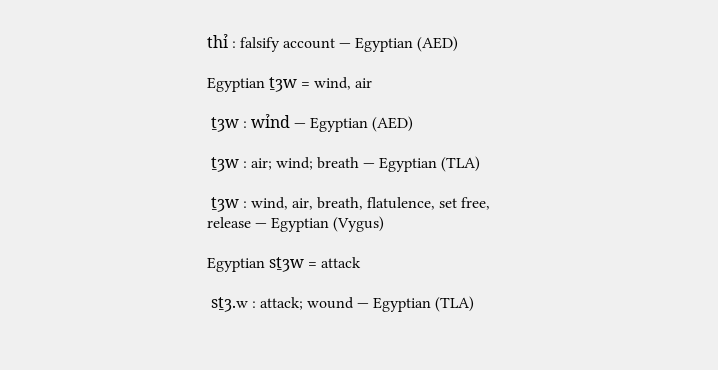thỉ : falsify account — Egyptian (AED)

Egyptian ṯȝw = wind, air

 ṯȝw : wỉnd — Egyptian (AED)

 ṯȝw : air; wind; breath — Egyptian (TLA)

 ṯȝw : wind, air, breath, flatulence, set free, release — Egyptian (Vygus)

Egyptian sṯȝw = attack

 sṯȝ.w : attack; wound — Egyptian (TLA)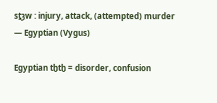sṯȝw : injury, attack, (attempted) murder — Egyptian (Vygus)

Egyptian tḫtḫ = disorder, confusion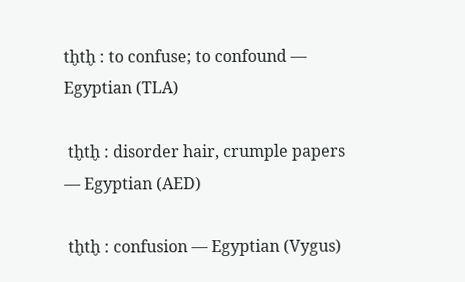tḫtḫ : to confuse; to confound — Egyptian (TLA)

 tḫtḫ : disorder hair, crumple papers — Egyptian (AED)

 tḫtḫ : confusion — Egyptian (Vygus)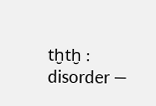tḫtḫ : disorder —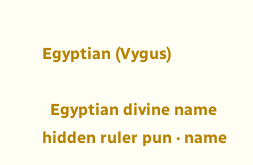Egyptian (Vygus)

  Egyptian divine name hidden ruler pun · name